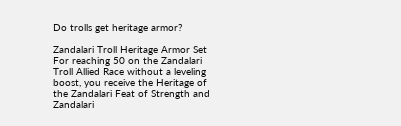Do trolls get heritage armor?

Zandalari Troll Heritage Armor Set For reaching 50 on the Zandalari Troll Allied Race without a leveling boost, you receive the Heritage of the Zandalari Feat of Strength and Zandalari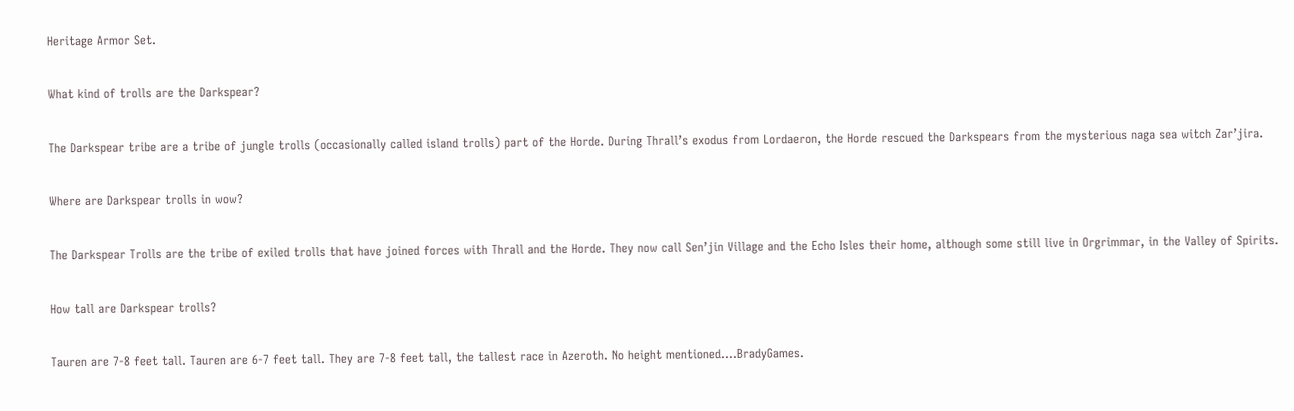Heritage Armor Set.

What kind of trolls are the Darkspear?

The Darkspear tribe are a tribe of jungle trolls (occasionally called island trolls) part of the Horde. During Thrall’s exodus from Lordaeron, the Horde rescued the Darkspears from the mysterious naga sea witch Zar’jira.

Where are Darkspear trolls in wow?

The Darkspear Trolls are the tribe of exiled trolls that have joined forces with Thrall and the Horde. They now call Sen’jin Village and the Echo Isles their home, although some still live in Orgrimmar, in the Valley of Spirits.

How tall are Darkspear trolls?

Tauren are 7-8 feet tall. Tauren are 6-7 feet tall. They are 7-8 feet tall, the tallest race in Azeroth. No height mentioned….BradyGames.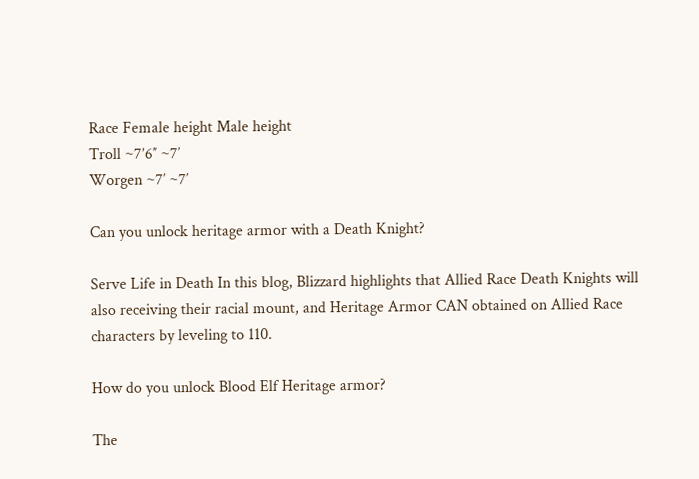Race Female height Male height
Troll ~7’6″ ~7′
Worgen ~7′ ~7′

Can you unlock heritage armor with a Death Knight?

Serve Life in Death In this blog, Blizzard highlights that Allied Race Death Knights will also receiving their racial mount, and Heritage Armor CAN obtained on Allied Race characters by leveling to 110.

How do you unlock Blood Elf Heritage armor?

The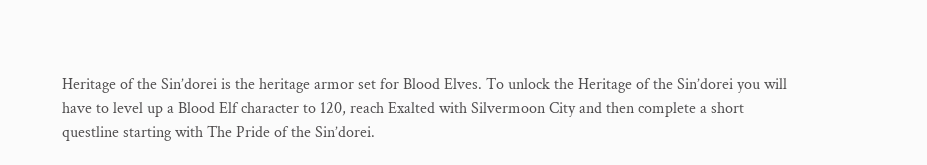Heritage of the Sin’dorei is the heritage armor set for Blood Elves. To unlock the Heritage of the Sin’dorei you will have to level up a Blood Elf character to 120, reach Exalted with Silvermoon City and then complete a short questline starting with The Pride of the Sin’dorei.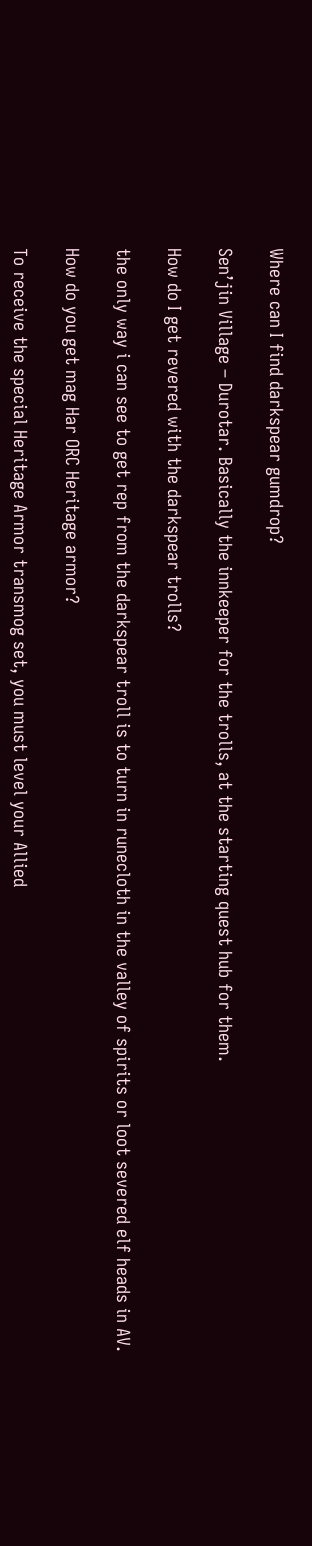Where can I find darkspear gumdrop?

Sen’jin Village – Durotar. Basically the innkeeper for the trolls, at the starting quest hub for them.

How do I get revered with the darkspear trolls?

the only way i can see to get rep from the darkspear troll is to turn in runecloth in the valley of spirits or loot severed elf heads in AV.

How do you get mag Har ORC Heritage armor?

To receive the special Heritage Armor transmog set, you must level your Allied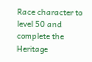Race character to level 50 and complete the Heritage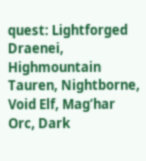quest: Lightforged Draenei, Highmountain Tauren, Nightborne, Void Elf, Mag’har Orc, Dark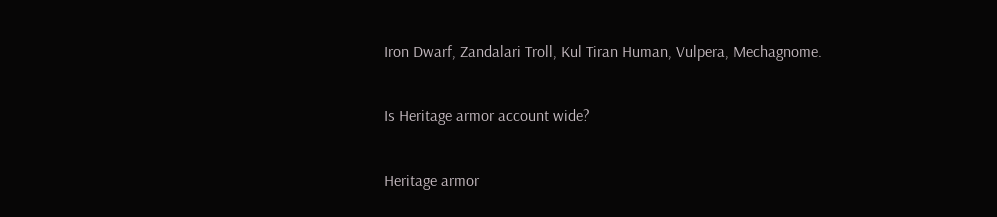Iron Dwarf, Zandalari Troll, Kul Tiran Human, Vulpera, Mechagnome.

Is Heritage armor account wide?

Heritage armor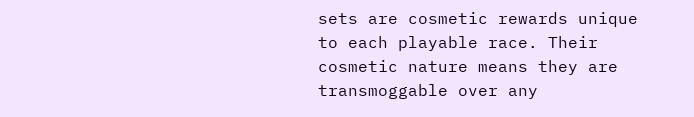sets are cosmetic rewards unique to each playable race. Their cosmetic nature means they are transmoggable over any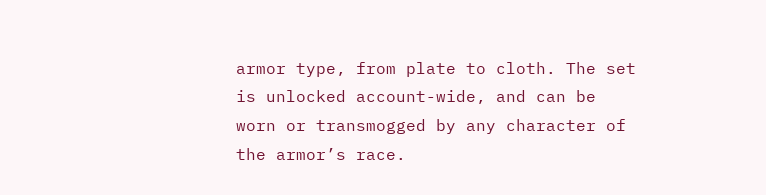armor type, from plate to cloth. The set is unlocked account-wide, and can be worn or transmogged by any character of the armor’s race.